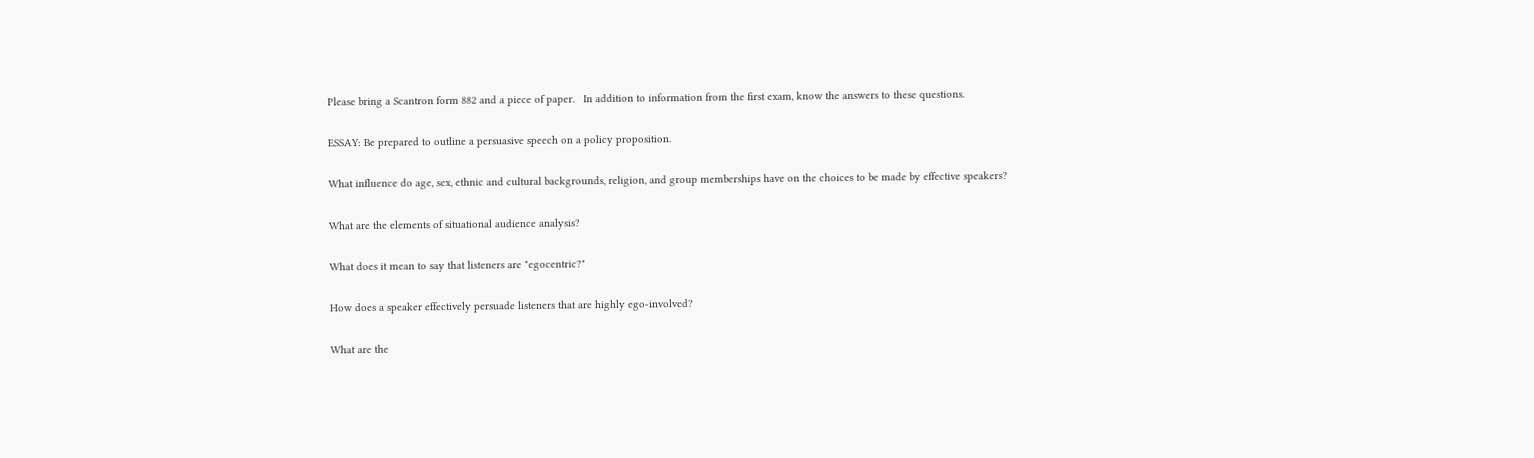Please bring a Scantron form 882 and a piece of paper.   In addition to information from the first exam, know the answers to these questions.

ESSAY: Be prepared to outline a persuasive speech on a policy proposition.

What influence do age, sex, ethnic and cultural backgrounds, religion, and group memberships have on the choices to be made by effective speakers?

What are the elements of situational audience analysis?

What does it mean to say that listeners are "egocentric?"

How does a speaker effectively persuade listeners that are highly ego-involved?

What are the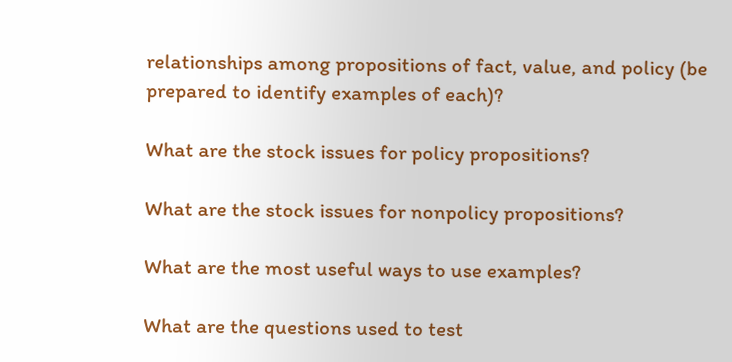relationships among propositions of fact, value, and policy (be prepared to identify examples of each)?

What are the stock issues for policy propositions?

What are the stock issues for nonpolicy propositions?

What are the most useful ways to use examples?

What are the questions used to test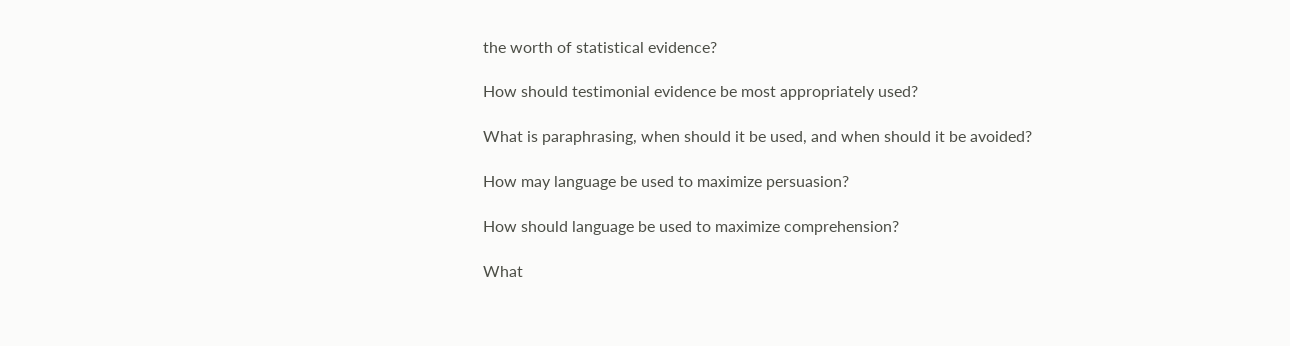the worth of statistical evidence?

How should testimonial evidence be most appropriately used?

What is paraphrasing, when should it be used, and when should it be avoided?

How may language be used to maximize persuasion?

How should language be used to maximize comprehension?

What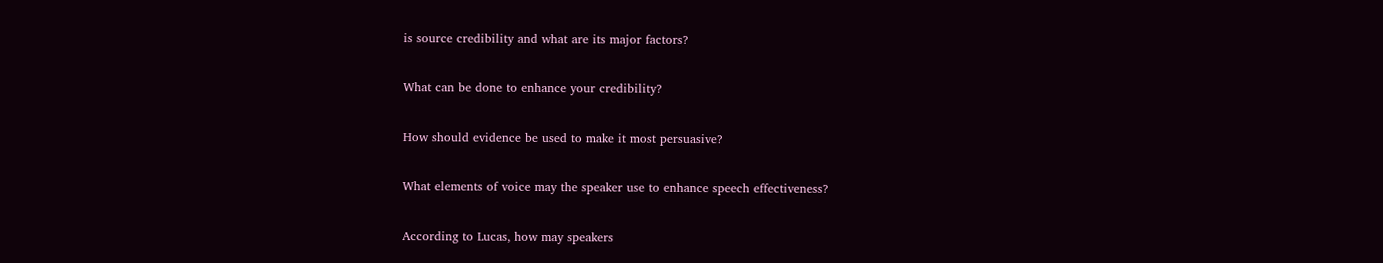is source credibility and what are its major factors?

What can be done to enhance your credibility?

How should evidence be used to make it most persuasive?

What elements of voice may the speaker use to enhance speech effectiveness?

According to Lucas, how may speakers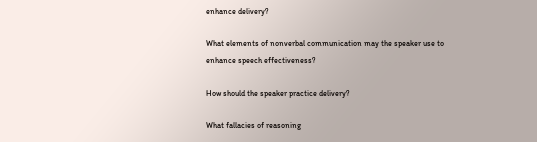enhance delivery?

What elements of nonverbal communication may the speaker use to enhance speech effectiveness?

How should the speaker practice delivery?

What fallacies of reasoning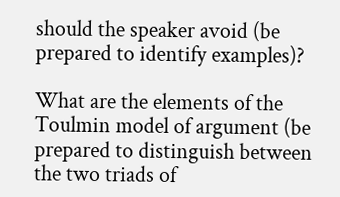should the speaker avoid (be prepared to identify examples)?

What are the elements of the Toulmin model of argument (be prepared to distinguish between the two triads of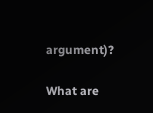argument)?

What are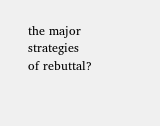the major strategies of rebuttal?